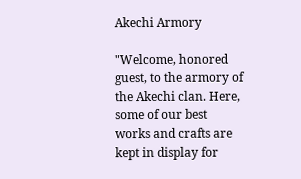Akechi Armory

"Welcome, honored guest, to the armory of the Akechi clan. Here, some of our best works and crafts are kept in display for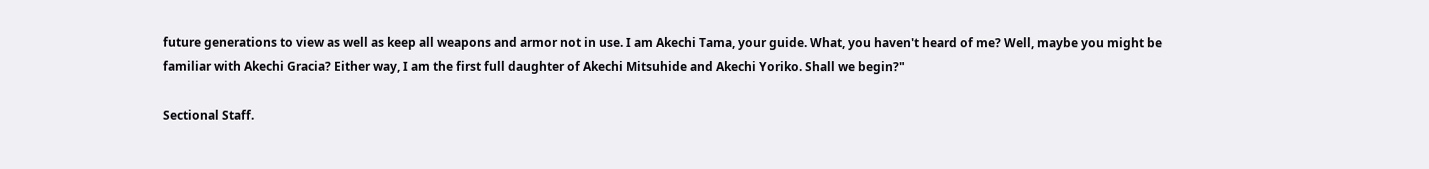future generations to view as well as keep all weapons and armor not in use. I am Akechi Tama, your guide. What, you haven't heard of me? Well, maybe you might be familiar with Akechi Gracia? Either way, I am the first full daughter of Akechi Mitsuhide and Akechi Yoriko. Shall we begin?"

Sectional Staff.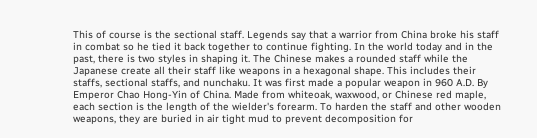This of course is the sectional staff. Legends say that a warrior from China broke his staff in combat so he tied it back together to continue fighting. In the world today and in the past, there is two styles in shaping it. The Chinese makes a rounded staff while the Japanese create all their staff like weapons in a hexagonal shape. This includes their staffs, sectional staffs, and nunchaku. It was first made a popular weapon in 960 A.D. By Emperor Chao Hong-Yin of China. Made from whiteoak, waxwood, or Chinese red maple, each section is the length of the wielder's forearm. To harden the staff and other wooden weapons, they are buried in air tight mud to prevent decomposition for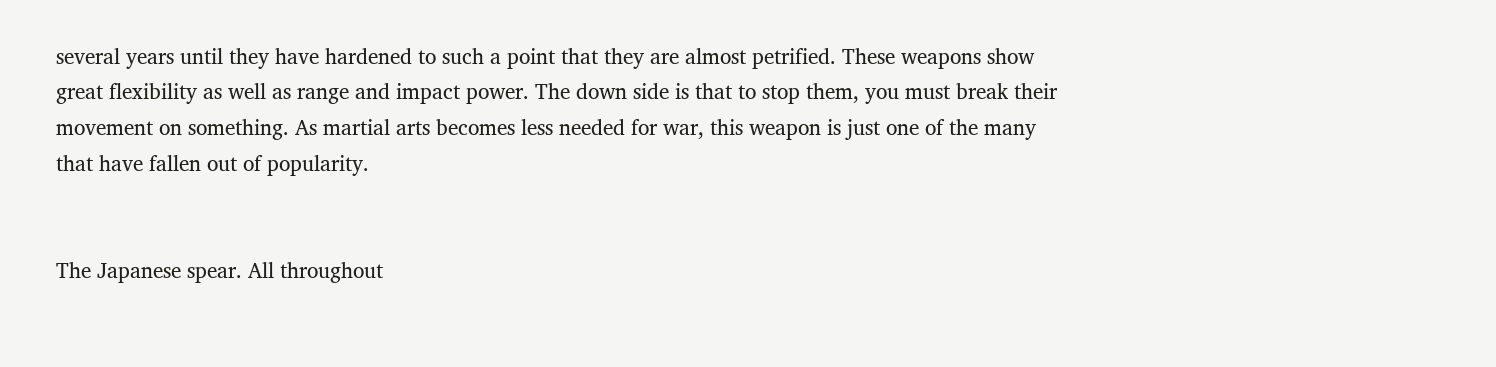several years until they have hardened to such a point that they are almost petrified. These weapons show great flexibility as well as range and impact power. The down side is that to stop them, you must break their movement on something. As martial arts becomes less needed for war, this weapon is just one of the many that have fallen out of popularity.


The Japanese spear. All throughout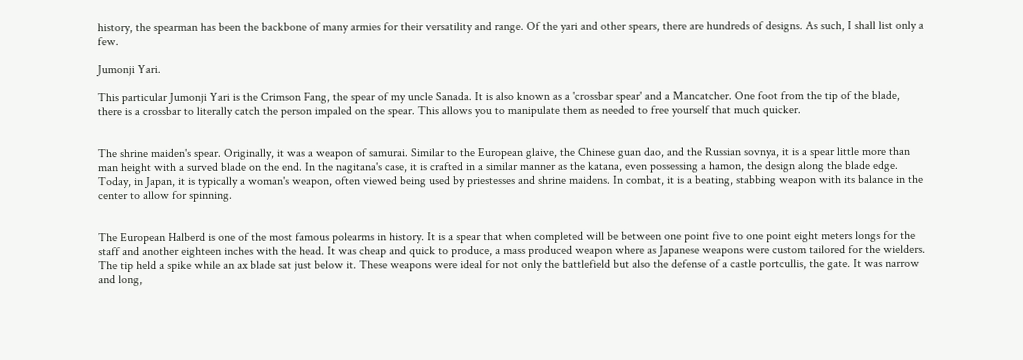history, the spearman has been the backbone of many armies for their versatility and range. Of the yari and other spears, there are hundreds of designs. As such, I shall list only a few.

Jumonji Yari.

This particular Jumonji Yari is the Crimson Fang, the spear of my uncle Sanada. It is also known as a 'crossbar spear' and a Mancatcher. One foot from the tip of the blade, there is a crossbar to literally catch the person impaled on the spear. This allows you to manipulate them as needed to free yourself that much quicker.


The shrine maiden's spear. Originally, it was a weapon of samurai. Similar to the European glaive, the Chinese guan dao, and the Russian sovnya, it is a spear little more than man height with a surved blade on the end. In the nagitana's case, it is crafted in a similar manner as the katana, even possessing a hamon, the design along the blade edge. Today, in Japan, it is typically a woman's weapon, often viewed being used by priestesses and shrine maidens. In combat, it is a beating, stabbing weapon with its balance in the center to allow for spinning.


The European Halberd is one of the most famous polearms in history. It is a spear that when completed will be between one point five to one point eight meters longs for the staff and another eighteen inches with the head. It was cheap and quick to produce, a mass produced weapon where as Japanese weapons were custom tailored for the wielders. The tip held a spike while an ax blade sat just below it. These weapons were ideal for not only the battlefield but also the defense of a castle portcullis, the gate. It was narrow and long,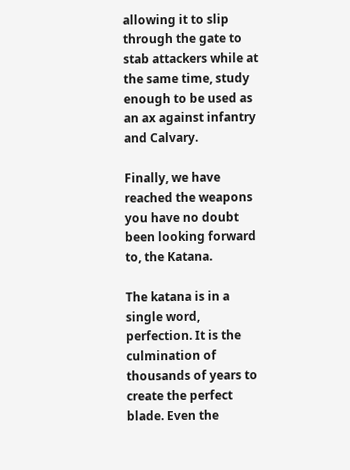allowing it to slip through the gate to stab attackers while at the same time, study enough to be used as an ax against infantry and Calvary.

Finally, we have reached the weapons you have no doubt been looking forward to, the Katana.

The katana is in a single word, perfection. It is the culmination of thousands of years to create the perfect blade. Even the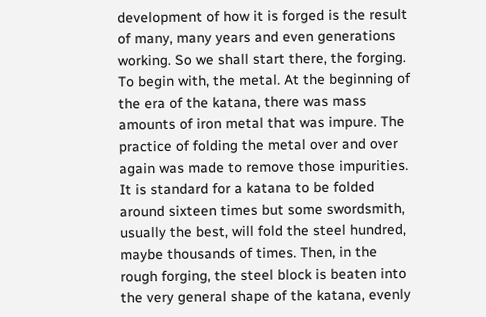development of how it is forged is the result of many, many years and even generations working. So we shall start there, the forging. To begin with, the metal. At the beginning of the era of the katana, there was mass amounts of iron metal that was impure. The practice of folding the metal over and over again was made to remove those impurities. It is standard for a katana to be folded around sixteen times but some swordsmith, usually the best, will fold the steel hundred, maybe thousands of times. Then, in the rough forging, the steel block is beaten into the very general shape of the katana, evenly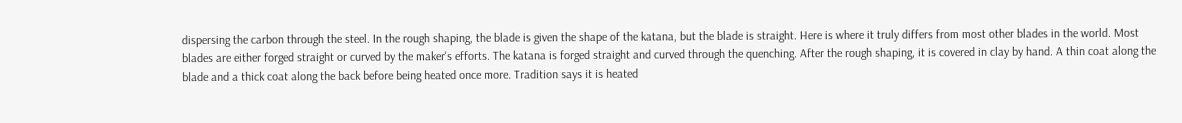dispersing the carbon through the steel. In the rough shaping, the blade is given the shape of the katana, but the blade is straight. Here is where it truly differs from most other blades in the world. Most blades are either forged straight or curved by the maker's efforts. The katana is forged straight and curved through the quenching. After the rough shaping, it is covered in clay by hand. A thin coat along the blade and a thick coat along the back before being heated once more. Tradition says it is heated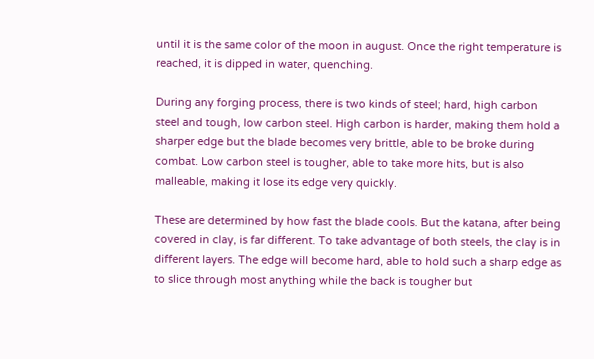until it is the same color of the moon in august. Once the right temperature is reached, it is dipped in water, quenching.

During any forging process, there is two kinds of steel; hard, high carbon steel and tough, low carbon steel. High carbon is harder, making them hold a sharper edge but the blade becomes very brittle, able to be broke during combat. Low carbon steel is tougher, able to take more hits, but is also malleable, making it lose its edge very quickly.

These are determined by how fast the blade cools. But the katana, after being covered in clay, is far different. To take advantage of both steels, the clay is in different layers. The edge will become hard, able to hold such a sharp edge as to slice through most anything while the back is tougher but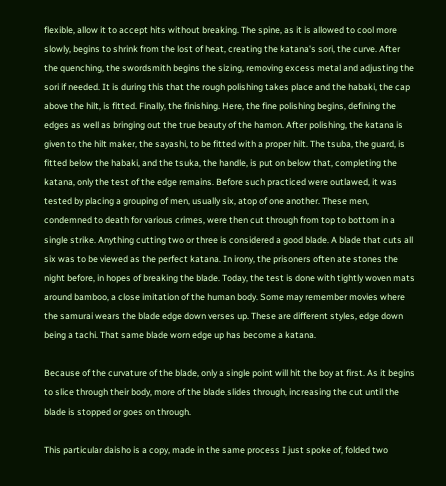flexible, allow it to accept hits without breaking. The spine, as it is allowed to cool more slowly, begins to shrink from the lost of heat, creating the katana's sori, the curve. After the quenching, the swordsmith begins the sizing, removing excess metal and adjusting the sori if needed. It is during this that the rough polishing takes place and the habaki, the cap above the hilt, is fitted. Finally, the finishing. Here, the fine polishing begins, defining the edges as well as bringing out the true beauty of the hamon. After polishing, the katana is given to the hilt maker, the sayashi, to be fitted with a proper hilt. The tsuba, the guard, is fitted below the habaki, and the tsuka, the handle, is put on below that, completing the katana, only the test of the edge remains. Before such practiced were outlawed, it was tested by placing a grouping of men, usually six, atop of one another. These men, condemned to death for various crimes, were then cut through from top to bottom in a single strike. Anything cutting two or three is considered a good blade. A blade that cuts all six was to be viewed as the perfect katana. In irony, the prisoners often ate stones the night before, in hopes of breaking the blade. Today, the test is done with tightly woven mats around bamboo, a close imitation of the human body. Some may remember movies where the samurai wears the blade edge down verses up. These are different styles, edge down being a tachi. That same blade worn edge up has become a katana.

Because of the curvature of the blade, only a single point will hit the boy at first. As it begins to slice through their body, more of the blade slides through, increasing the cut until the blade is stopped or goes on through.

This particular daisho is a copy, made in the same process I just spoke of, folded two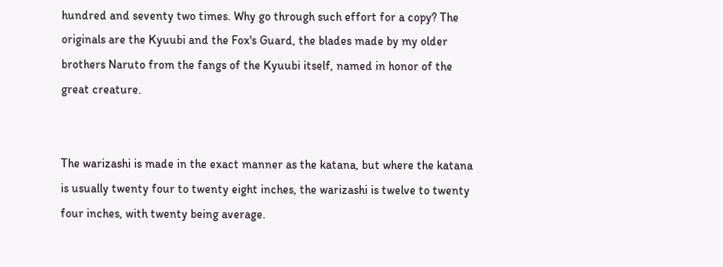hundred and seventy two times. Why go through such effort for a copy? The originals are the Kyuubi and the Fox's Guard, the blades made by my older brothers Naruto from the fangs of the Kyuubi itself, named in honor of the great creature.


The warizashi is made in the exact manner as the katana, but where the katana is usually twenty four to twenty eight inches, the warizashi is twelve to twenty four inches, with twenty being average.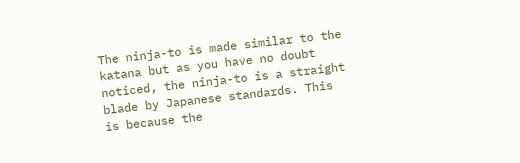The ninja-to is made similar to the katana but as you have no doubt noticed, the ninja-to is a straight blade by Japanese standards. This is because the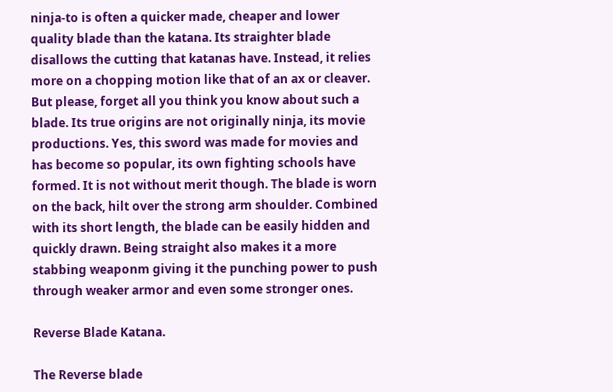ninja-to is often a quicker made, cheaper and lower quality blade than the katana. Its straighter blade disallows the cutting that katanas have. Instead, it relies more on a chopping motion like that of an ax or cleaver. But please, forget all you think you know about such a blade. Its true origins are not originally ninja, its movie productions. Yes, this sword was made for movies and has become so popular, its own fighting schools have formed. It is not without merit though. The blade is worn on the back, hilt over the strong arm shoulder. Combined with its short length, the blade can be easily hidden and quickly drawn. Being straight also makes it a more stabbing weaponm giving it the punching power to push through weaker armor and even some stronger ones.

Reverse Blade Katana.

The Reverse blade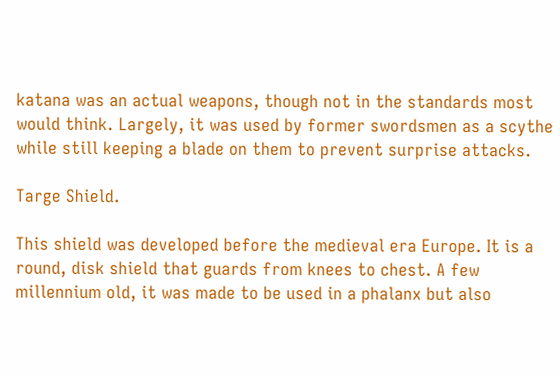katana was an actual weapons, though not in the standards most would think. Largely, it was used by former swordsmen as a scythe while still keeping a blade on them to prevent surprise attacks.

Targe Shield.

This shield was developed before the medieval era Europe. It is a round, disk shield that guards from knees to chest. A few millennium old, it was made to be used in a phalanx but also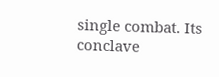single combat. Its conclave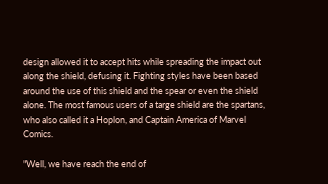design allowed it to accept hits while spreading the impact out along the shield, defusing it. Fighting styles have been based around the use of this shield and the spear or even the shield alone. The most famous users of a targe shield are the spartans, who also called it a Hoplon, and Captain America of Marvel Comics.

"Well, we have reach the end of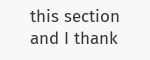this section and I thank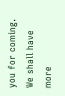you for coming. We shall have more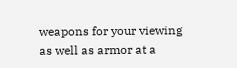weapons for your viewing as well as armor at a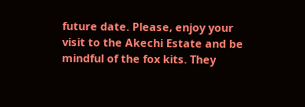future date. Please, enjoy your visit to the Akechi Estate and be mindful of the fox kits. They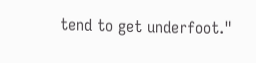tend to get underfoot."